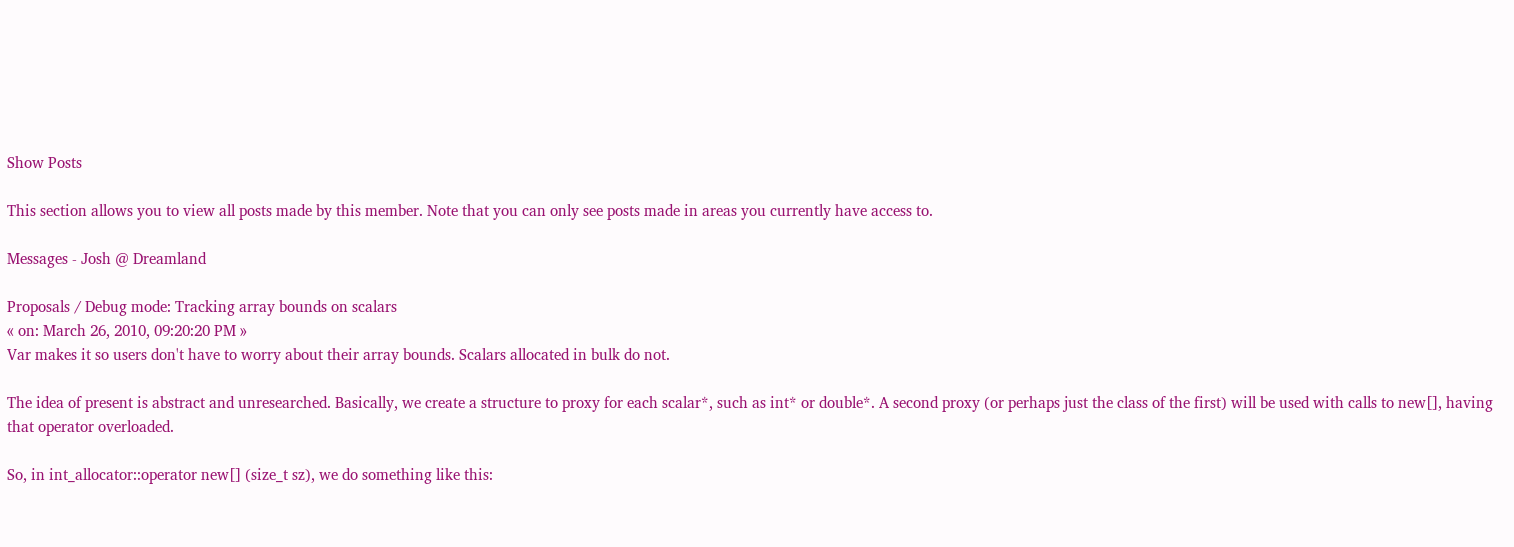Show Posts

This section allows you to view all posts made by this member. Note that you can only see posts made in areas you currently have access to.

Messages - Josh @ Dreamland

Proposals / Debug mode: Tracking array bounds on scalars
« on: March 26, 2010, 09:20:20 PM »
Var makes it so users don't have to worry about their array bounds. Scalars allocated in bulk do not.

The idea of present is abstract and unresearched. Basically, we create a structure to proxy for each scalar*, such as int* or double*. A second proxy (or perhaps just the class of the first) will be used with calls to new[], having that operator overloaded.

So, in int_allocator::operator new[] (size_t sz), we do something like this: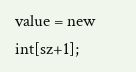value = new int[sz+1];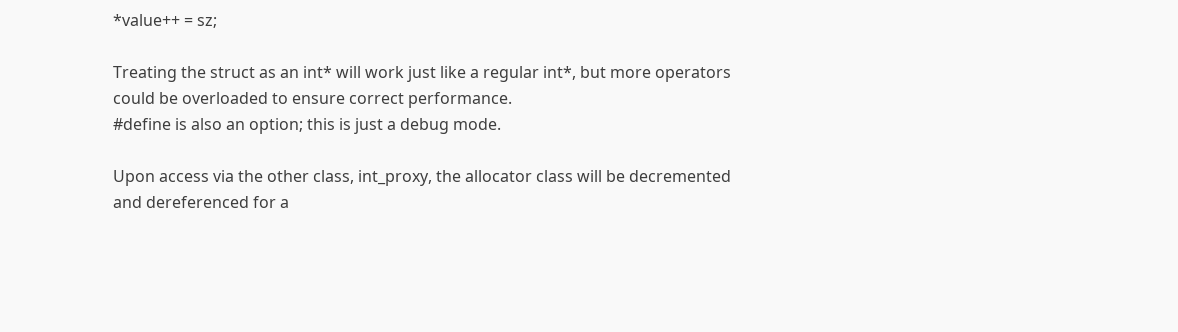*value++ = sz;

Treating the struct as an int* will work just like a regular int*, but more operators could be overloaded to ensure correct performance.
#define is also an option; this is just a debug mode.

Upon access via the other class, int_proxy, the allocator class will be decremented and dereferenced for a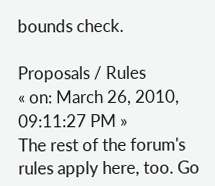bounds check.

Proposals / Rules
« on: March 26, 2010, 09:11:27 PM »
The rest of the forum's rules apply here, too. Go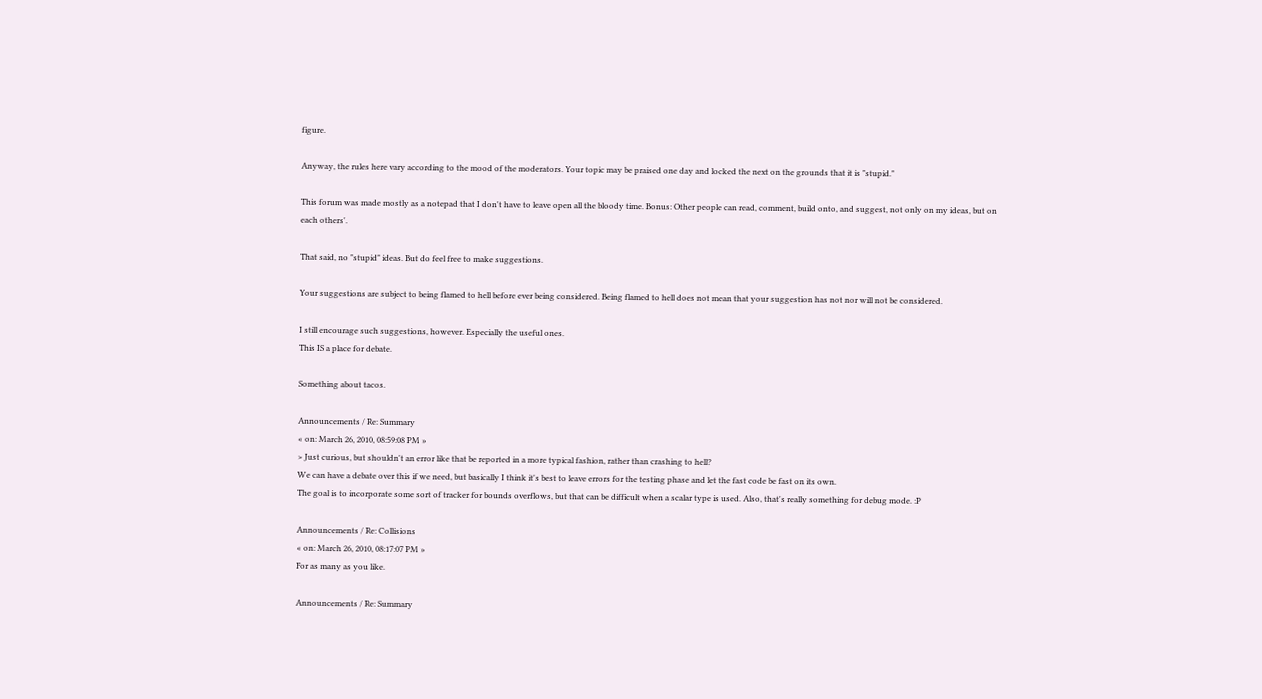figure.

Anyway, the rules here vary according to the mood of the moderators. Your topic may be praised one day and locked the next on the grounds that it is "stupid."

This forum was made mostly as a notepad that I don't have to leave open all the bloody time. Bonus: Other people can read, comment, build onto, and suggest, not only on my ideas, but on each others'.

That said, no "stupid" ideas. But do feel free to make suggestions.

Your suggestions are subject to being flamed to hell before ever being considered. Being flamed to hell does not mean that your suggestion has not nor will not be considered.

I still encourage such suggestions, however. Especially the useful ones.
This IS a place for debate.

Something about tacos.

Announcements / Re: Summary
« on: March 26, 2010, 08:59:08 PM »
> Just curious, but shouldn't an error like that be reported in a more typical fashion, rather than crashing to hell?
We can have a debate over this if we need, but basically I think it's best to leave errors for the testing phase and let the fast code be fast on its own.
The goal is to incorporate some sort of tracker for bounds overflows, but that can be difficult when a scalar type is used. Also, that's really something for debug mode. :P

Announcements / Re: Collisions
« on: March 26, 2010, 08:17:07 PM »
For as many as you like.

Announcements / Re: Summary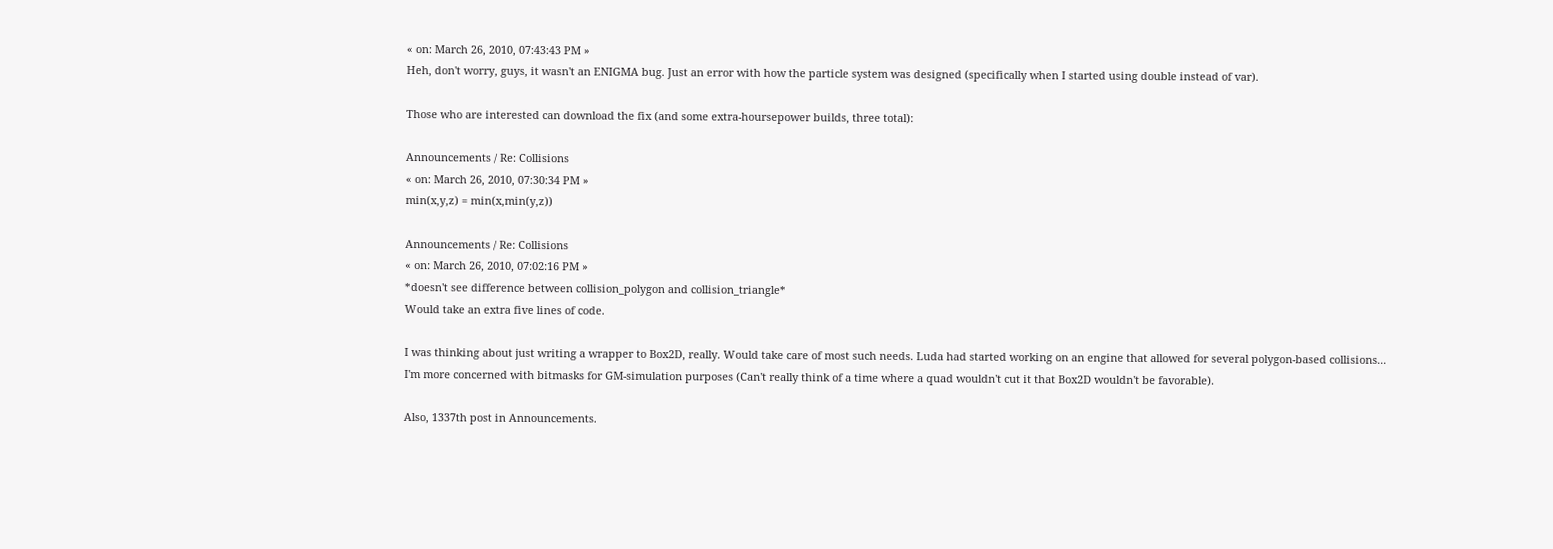« on: March 26, 2010, 07:43:43 PM »
Heh, don't worry, guys, it wasn't an ENIGMA bug. Just an error with how the particle system was designed (specifically when I started using double instead of var).

Those who are interested can download the fix (and some extra-hoursepower builds, three total):

Announcements / Re: Collisions
« on: March 26, 2010, 07:30:34 PM »
min(x,y,z) = min(x,min(y,z))

Announcements / Re: Collisions
« on: March 26, 2010, 07:02:16 PM »
*doesn't see difference between collision_polygon and collision_triangle*
Would take an extra five lines of code.

I was thinking about just writing a wrapper to Box2D, really. Would take care of most such needs. Luda had started working on an engine that allowed for several polygon-based collisions...
I'm more concerned with bitmasks for GM-simulation purposes (Can't really think of a time where a quad wouldn't cut it that Box2D wouldn't be favorable).

Also, 1337th post in Announcements.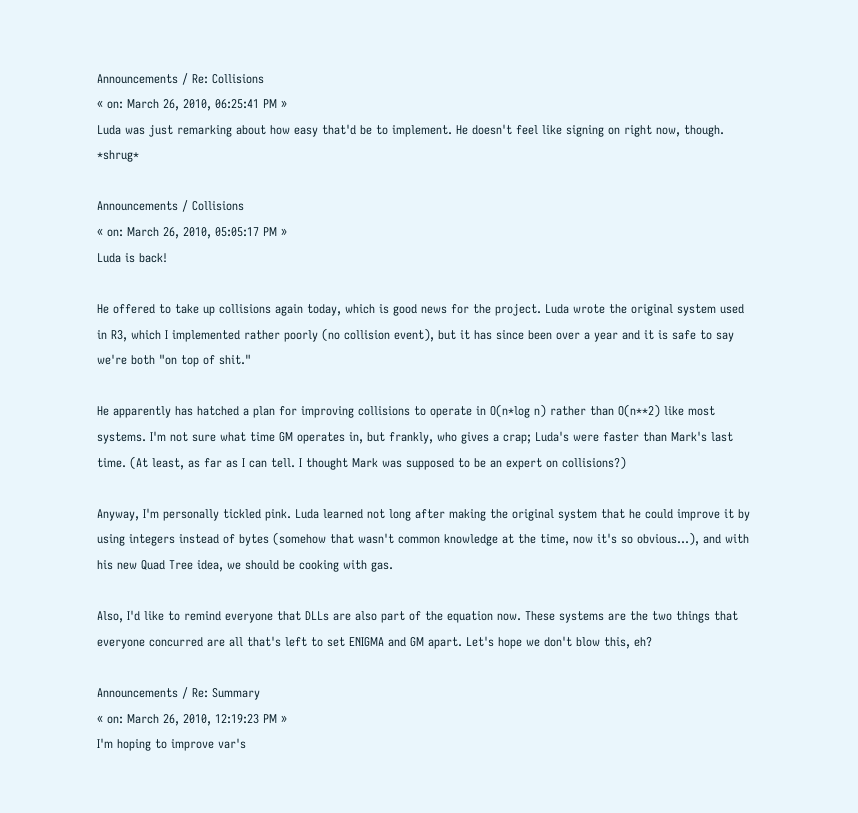Announcements / Re: Collisions
« on: March 26, 2010, 06:25:41 PM »
Luda was just remarking about how easy that'd be to implement. He doesn't feel like signing on right now, though. *shrug*

Announcements / Collisions
« on: March 26, 2010, 05:05:17 PM »
Luda is back!

He offered to take up collisions again today, which is good news for the project. Luda wrote the original system used in R3, which I implemented rather poorly (no collision event), but it has since been over a year and it is safe to say we're both "on top of shit."

He apparently has hatched a plan for improving collisions to operate in O(n*log n) rather than O(n**2) like most systems. I'm not sure what time GM operates in, but frankly, who gives a crap; Luda's were faster than Mark's last time. (At least, as far as I can tell. I thought Mark was supposed to be an expert on collisions?)

Anyway, I'm personally tickled pink. Luda learned not long after making the original system that he could improve it by using integers instead of bytes (somehow that wasn't common knowledge at the time, now it's so obvious...), and with his new Quad Tree idea, we should be cooking with gas.

Also, I'd like to remind everyone that DLLs are also part of the equation now. These systems are the two things that everyone concurred are all that's left to set ENIGMA and GM apart. Let's hope we don't blow this, eh?

Announcements / Re: Summary
« on: March 26, 2010, 12:19:23 PM »
I'm hoping to improve var's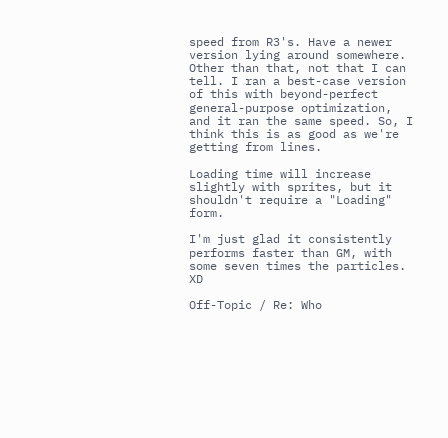speed from R3's. Have a newer version lying around somewhere. Other than that, not that I can tell. I ran a best-case version of this with beyond-perfect general-purpose optimization, and it ran the same speed. So, I think this is as good as we're getting from lines.

Loading time will increase slightly with sprites, but it shouldn't require a "Loading" form.

I'm just glad it consistently performs faster than GM, with some seven times the particles. XD

Off-Topic / Re: Who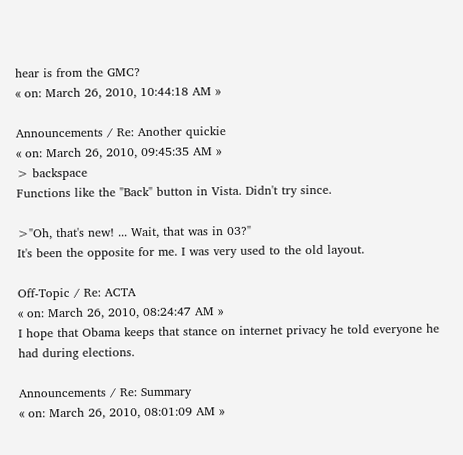hear is from the GMC?
« on: March 26, 2010, 10:44:18 AM »

Announcements / Re: Another quickie
« on: March 26, 2010, 09:45:35 AM »
> backspace
Functions like the "Back" button in Vista. Didn't try since.

>"Oh, that's new! ... Wait, that was in 03?"
It's been the opposite for me. I was very used to the old layout.

Off-Topic / Re: ACTA
« on: March 26, 2010, 08:24:47 AM »
I hope that Obama keeps that stance on internet privacy he told everyone he had during elections.

Announcements / Re: Summary
« on: March 26, 2010, 08:01:09 AM »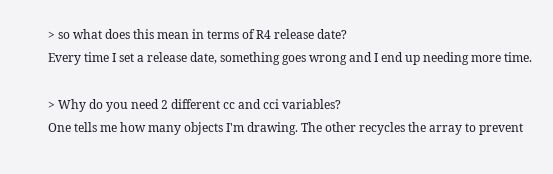> so what does this mean in terms of R4 release date?
Every time I set a release date, something goes wrong and I end up needing more time.

> Why do you need 2 different cc and cci variables?
One tells me how many objects I'm drawing. The other recycles the array to prevent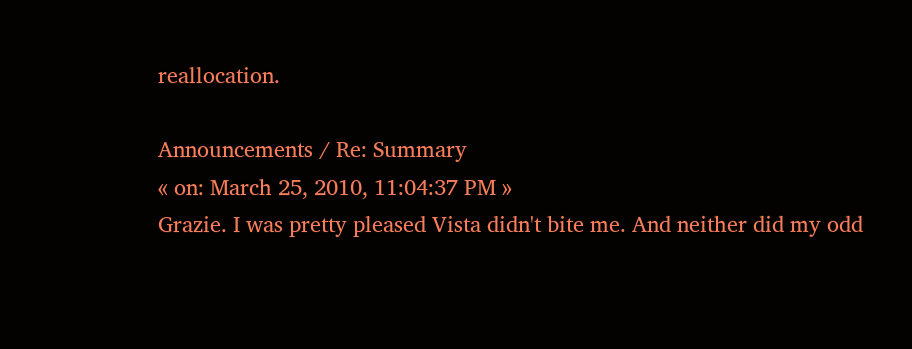reallocation.

Announcements / Re: Summary
« on: March 25, 2010, 11:04:37 PM »
Grazie. I was pretty pleased Vista didn't bite me. And neither did my odd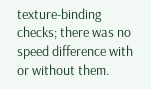texture-binding checks; there was no speed difference with or without them.